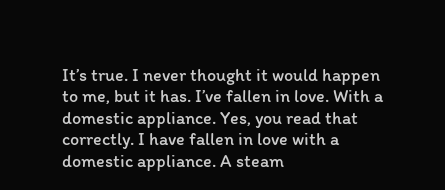It’s true. I never thought it would happen to me, but it has. I’ve fallen in love. With a domestic appliance. Yes, you read that correctly. I have fallen in love with a domestic appliance. A steam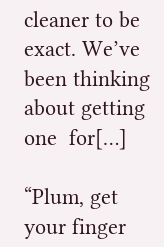cleaner to be exact. We’ve been thinking about getting one  for[…]

“Plum, get your finger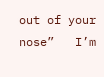out of your nose”   I’m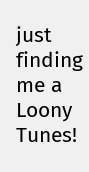just finding me a Loony Tunes!